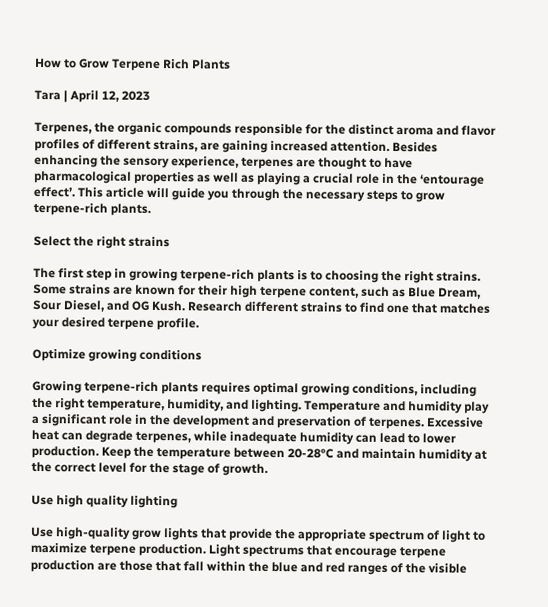How to Grow Terpene Rich Plants

Tara | April 12, 2023

Terpenes, the organic compounds responsible for the distinct aroma and flavor profiles of different strains, are gaining increased attention. Besides enhancing the sensory experience, terpenes are thought to have pharmacological properties as well as playing a crucial role in the ‘entourage effect’. This article will guide you through the necessary steps to grow terpene-rich plants.

Select the right strains

The first step in growing terpene-rich plants is to choosing the right strains. Some strains are known for their high terpene content, such as Blue Dream, Sour Diesel, and OG Kush. Research different strains to find one that matches your desired terpene profile.

Optimize growing conditions

Growing terpene-rich plants requires optimal growing conditions, including the right temperature, humidity, and lighting. Temperature and humidity play a significant role in the development and preservation of terpenes. Excessive heat can degrade terpenes, while inadequate humidity can lead to lower production. Keep the temperature between 20-28°C and maintain humidity at the correct level for the stage of growth.

Use high quality lighting

Use high-quality grow lights that provide the appropriate spectrum of light to maximize terpene production. Light spectrums that encourage terpene production are those that fall within the blue and red ranges of the visible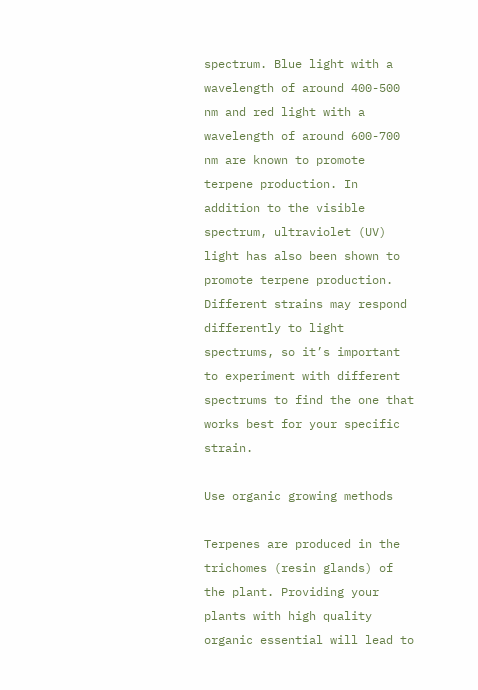spectrum. Blue light with a wavelength of around 400-500 nm and red light with a wavelength of around 600-700 nm are known to promote terpene production. In addition to the visible spectrum, ultraviolet (UV) light has also been shown to promote terpene production. Different strains may respond differently to light spectrums, so it’s important to experiment with different spectrums to find the one that works best for your specific strain.

Use organic growing methods

Terpenes are produced in the trichomes (resin glands) of the plant. Providing your plants with high quality organic essential will lead to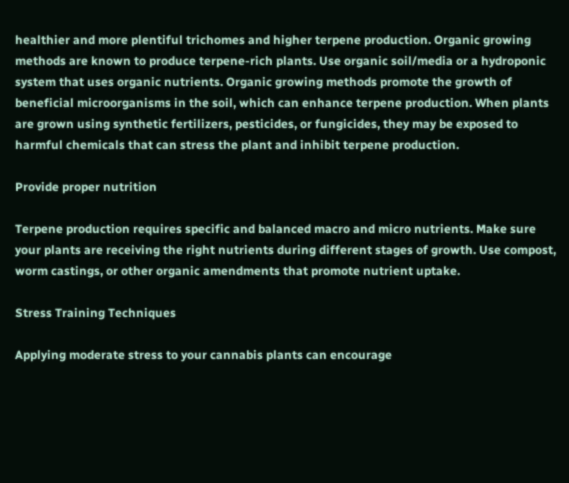healthier and more plentiful trichomes and higher terpene production. Organic growing methods are known to produce terpene-rich plants. Use organic soil/media or a hydroponic system that uses organic nutrients. Organic growing methods promote the growth of beneficial microorganisms in the soil, which can enhance terpene production. When plants are grown using synthetic fertilizers, pesticides, or fungicides, they may be exposed to harmful chemicals that can stress the plant and inhibit terpene production.

Provide proper nutrition

Terpene production requires specific and balanced macro and micro nutrients. Make sure your plants are receiving the right nutrients during different stages of growth. Use compost, worm castings, or other organic amendments that promote nutrient uptake.

Stress Training Techniques

Applying moderate stress to your cannabis plants can encourage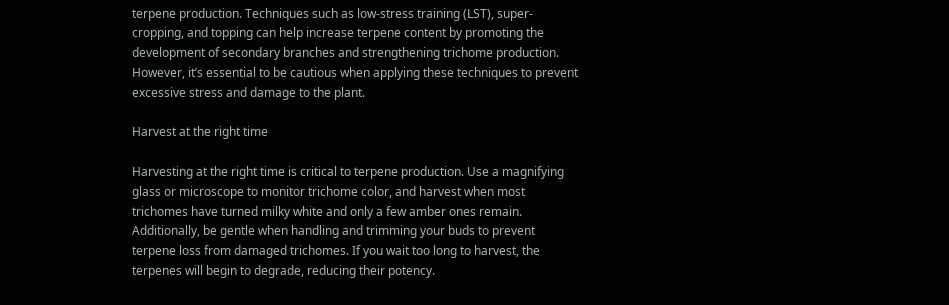terpene production. Techniques such as low-stress training (LST), super-cropping, and topping can help increase terpene content by promoting the development of secondary branches and strengthening trichome production. However, it’s essential to be cautious when applying these techniques to prevent excessive stress and damage to the plant.

Harvest at the right time

Harvesting at the right time is critical to terpene production. Use a magnifying glass or microscope to monitor trichome color, and harvest when most trichomes have turned milky white and only a few amber ones remain. Additionally, be gentle when handling and trimming your buds to prevent terpene loss from damaged trichomes. If you wait too long to harvest, the terpenes will begin to degrade, reducing their potency.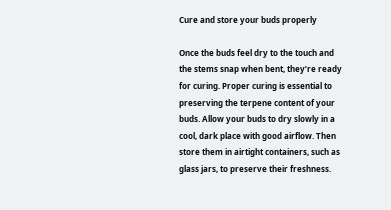Cure and store your buds properly

Once the buds feel dry to the touch and the stems snap when bent, they’re ready for curing. Proper curing is essential to preserving the terpene content of your buds. Allow your buds to dry slowly in a cool, dark place with good airflow. Then store them in airtight containers, such as glass jars, to preserve their freshness.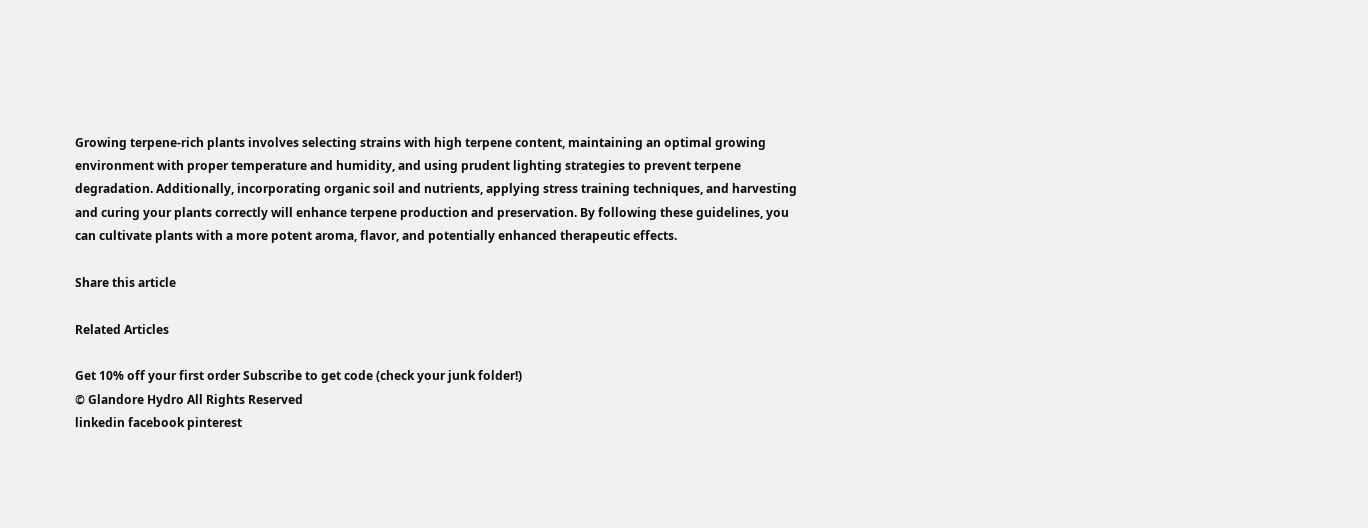Growing terpene-rich plants involves selecting strains with high terpene content, maintaining an optimal growing environment with proper temperature and humidity, and using prudent lighting strategies to prevent terpene degradation. Additionally, incorporating organic soil and nutrients, applying stress training techniques, and harvesting and curing your plants correctly will enhance terpene production and preservation. By following these guidelines, you can cultivate plants with a more potent aroma, flavor, and potentially enhanced therapeutic effects.

Share this article

Related Articles

Get 10% off your first order Subscribe to get code (check your junk folder!)
© Glandore Hydro All Rights Reserved
linkedin facebook pinterest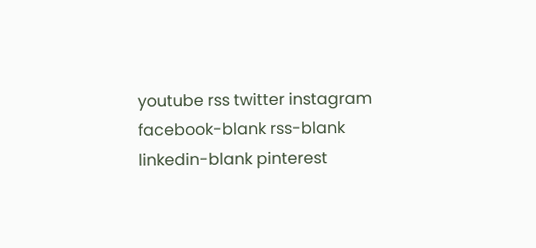youtube rss twitter instagram facebook-blank rss-blank linkedin-blank pinterest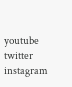youtube twitter instagram